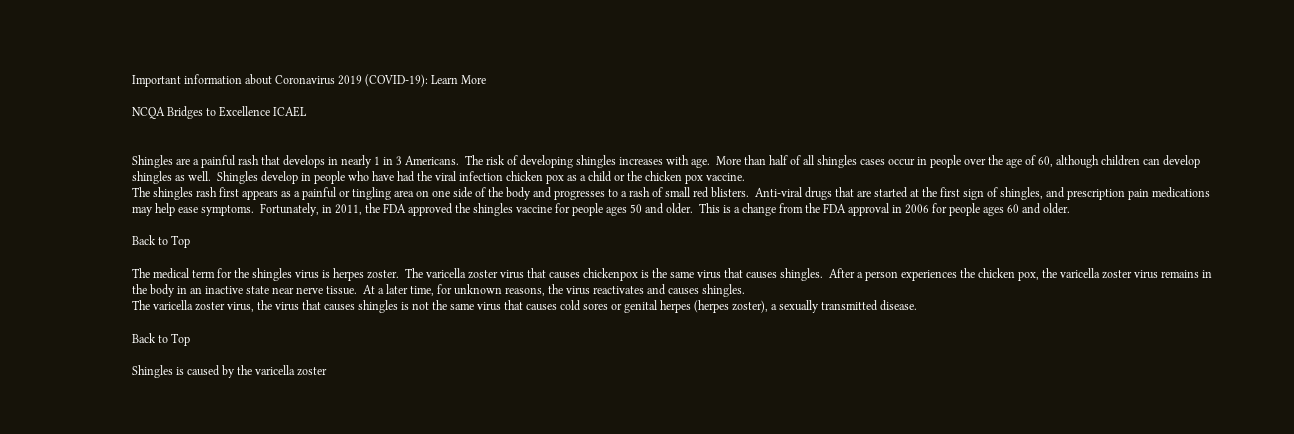Important information about Coronavirus 2019 (COVID-19): Learn More

NCQA Bridges to Excellence ICAEL


Shingles are a painful rash that develops in nearly 1 in 3 Americans.  The risk of developing shingles increases with age.  More than half of all shingles cases occur in people over the age of 60, although children can develop shingles as well.  Shingles develop in people who have had the viral infection chicken pox as a child or the chicken pox vaccine.
The shingles rash first appears as a painful or tingling area on one side of the body and progresses to a rash of small red blisters.  Anti-viral drugs that are started at the first sign of shingles, and prescription pain medications may help ease symptoms.  Fortunately, in 2011, the FDA approved the shingles vaccine for people ages 50 and older.  This is a change from the FDA approval in 2006 for people ages 60 and older.

Back to Top

The medical term for the shingles virus is herpes zoster.  The varicella zoster virus that causes chickenpox is the same virus that causes shingles.  After a person experiences the chicken pox, the varicella zoster virus remains in the body in an inactive state near nerve tissue.  At a later time, for unknown reasons, the virus reactivates and causes shingles.
The varicella zoster virus, the virus that causes shingles is not the same virus that causes cold sores or genital herpes (herpes zoster), a sexually transmitted disease.

Back to Top

Shingles is caused by the varicella zoster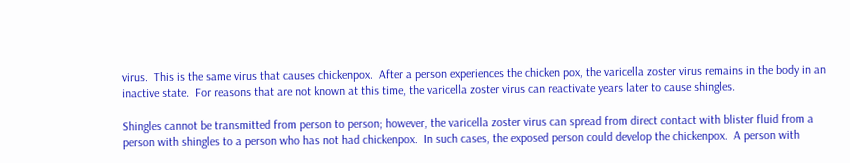virus.  This is the same virus that causes chickenpox.  After a person experiences the chicken pox, the varicella zoster virus remains in the body in an inactive state.  For reasons that are not known at this time, the varicella zoster virus can reactivate years later to cause shingles.

Shingles cannot be transmitted from person to person; however, the varicella zoster virus can spread from direct contact with blister fluid from a person with shingles to a person who has not had chickenpox.  In such cases, the exposed person could develop the chickenpox.  A person with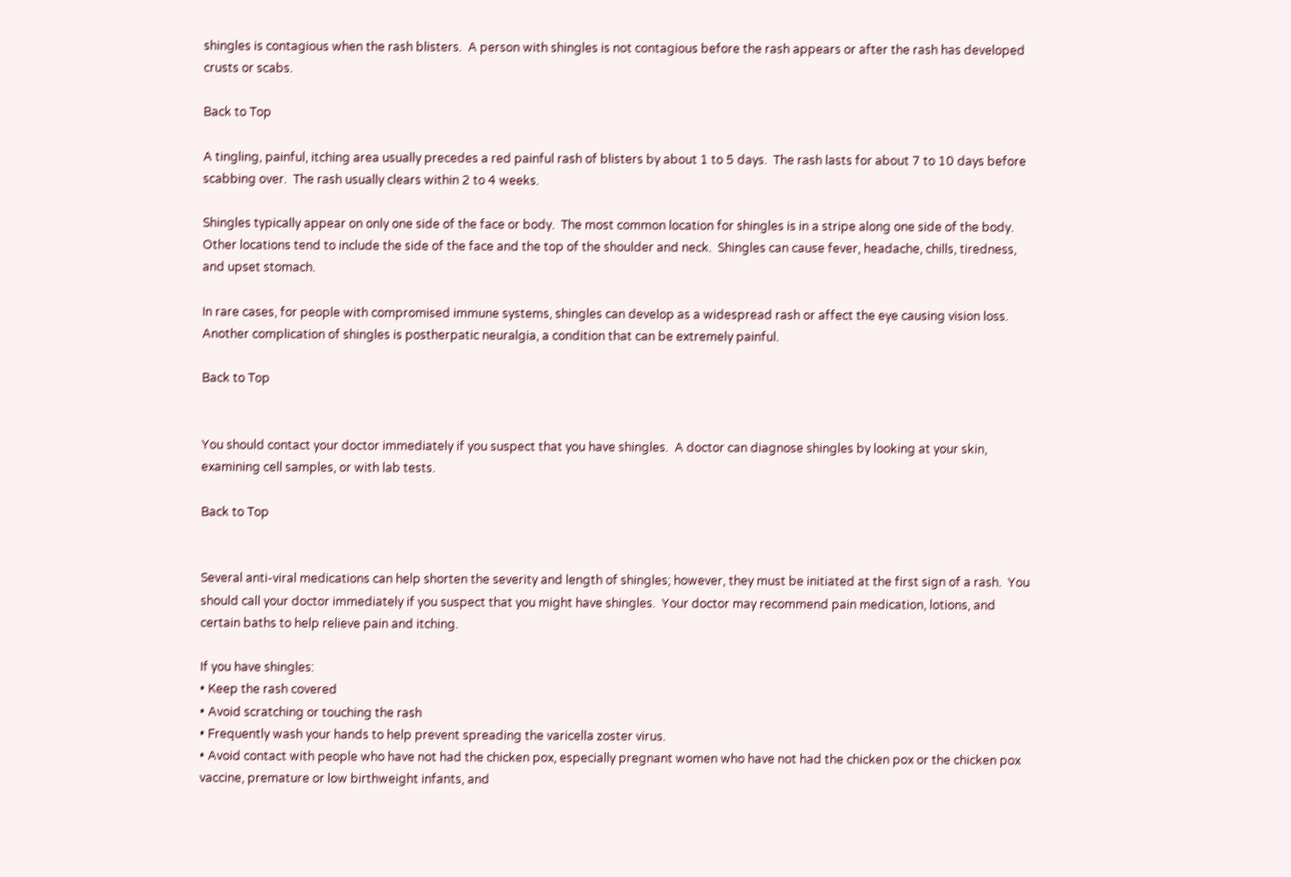shingles is contagious when the rash blisters.  A person with shingles is not contagious before the rash appears or after the rash has developed crusts or scabs.

Back to Top

A tingling, painful, itching area usually precedes a red painful rash of blisters by about 1 to 5 days.  The rash lasts for about 7 to 10 days before scabbing over.  The rash usually clears within 2 to 4 weeks.

Shingles typically appear on only one side of the face or body.  The most common location for shingles is in a stripe along one side of the body.  Other locations tend to include the side of the face and the top of the shoulder and neck.  Shingles can cause fever, headache, chills, tiredness, and upset stomach.

In rare cases, for people with compromised immune systems, shingles can develop as a widespread rash or affect the eye causing vision loss.  Another complication of shingles is postherpatic neuralgia, a condition that can be extremely painful.

Back to Top


You should contact your doctor immediately if you suspect that you have shingles.  A doctor can diagnose shingles by looking at your skin, examining cell samples, or with lab tests.

Back to Top


Several anti-viral medications can help shorten the severity and length of shingles; however, they must be initiated at the first sign of a rash.  You should call your doctor immediately if you suspect that you might have shingles.  Your doctor may recommend pain medication, lotions, and certain baths to help relieve pain and itching.

If you have shingles:
• Keep the rash covered
• Avoid scratching or touching the rash
• Frequently wash your hands to help prevent spreading the varicella zoster virus.
• Avoid contact with people who have not had the chicken pox, especially pregnant women who have not had the chicken pox or the chicken pox vaccine, premature or low birthweight infants, and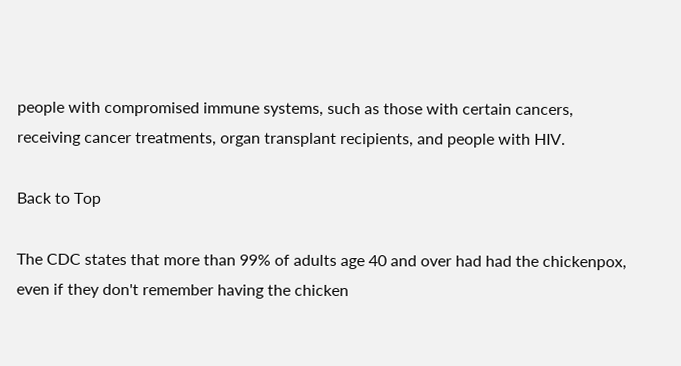people with compromised immune systems, such as those with certain cancers, receiving cancer treatments, organ transplant recipients, and people with HIV.

Back to Top

The CDC states that more than 99% of adults age 40 and over had had the chickenpox, even if they don't remember having the chicken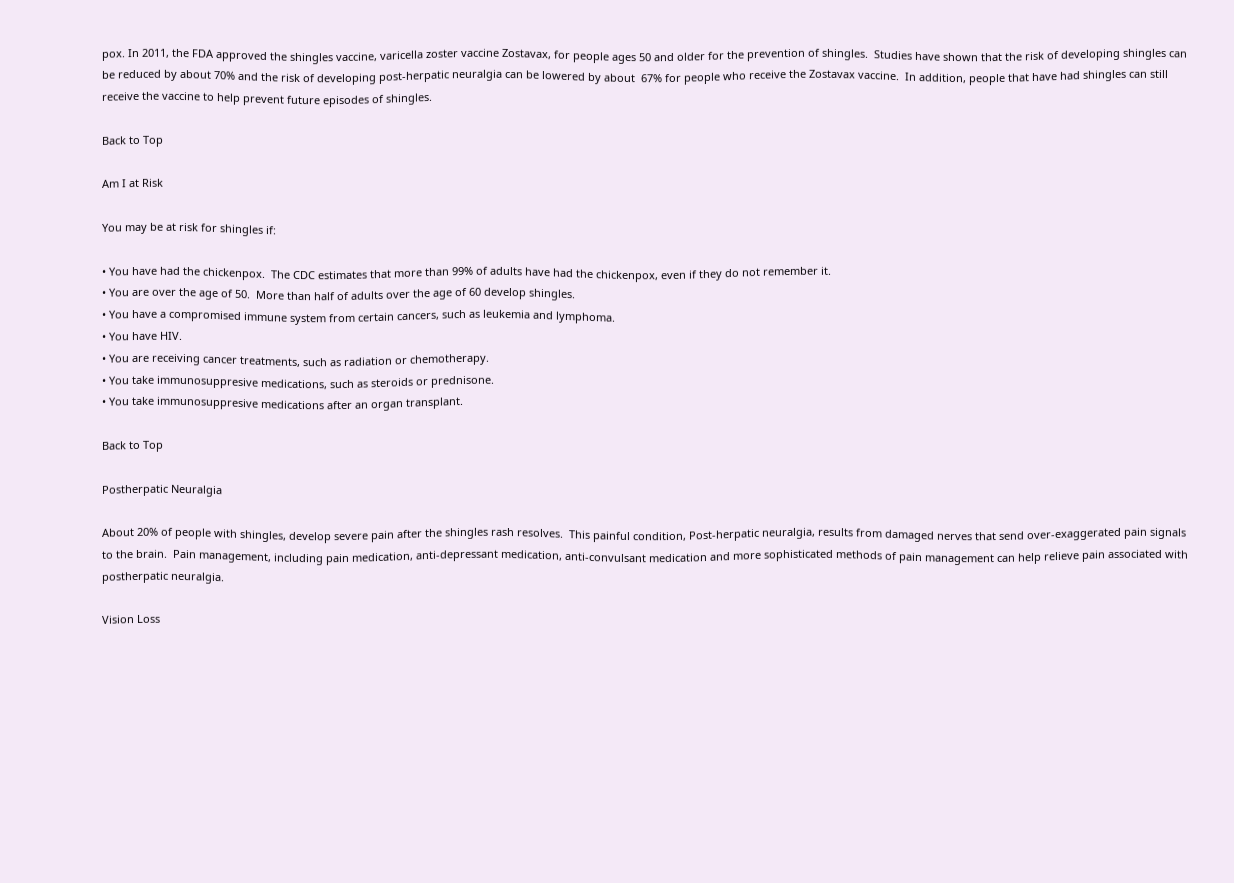pox. In 2011, the FDA approved the shingles vaccine, varicella zoster vaccine Zostavax, for people ages 50 and older for the prevention of shingles.  Studies have shown that the risk of developing shingles can be reduced by about 70% and the risk of developing post-herpatic neuralgia can be lowered by about  67% for people who receive the Zostavax vaccine.  In addition, people that have had shingles can still receive the vaccine to help prevent future episodes of shingles.

Back to Top

Am I at Risk

You may be at risk for shingles if:

• You have had the chickenpox.  The CDC estimates that more than 99% of adults have had the chickenpox, even if they do not remember it.
• You are over the age of 50.  More than half of adults over the age of 60 develop shingles.
• You have a compromised immune system from certain cancers, such as leukemia and lymphoma.
• You have HIV.
• You are receiving cancer treatments, such as radiation or chemotherapy.
• You take immunosuppresive medications, such as steroids or prednisone.
• You take immunosuppresive medications after an organ transplant.

Back to Top

Postherpatic Neuralgia

About 20% of people with shingles, develop severe pain after the shingles rash resolves.  This painful condition, Post-herpatic neuralgia, results from damaged nerves that send over-exaggerated pain signals to the brain.  Pain management, including pain medication, anti-depressant medication, anti-convulsant medication and more sophisticated methods of pain management can help relieve pain associated with postherpatic neuralgia.

Vision Loss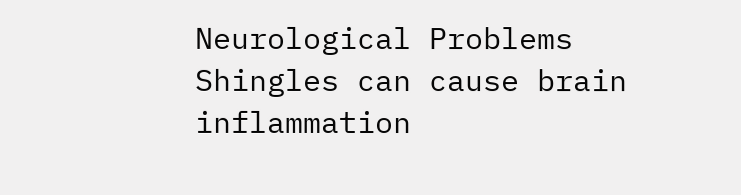Neurological Problems
Shingles can cause brain inflammation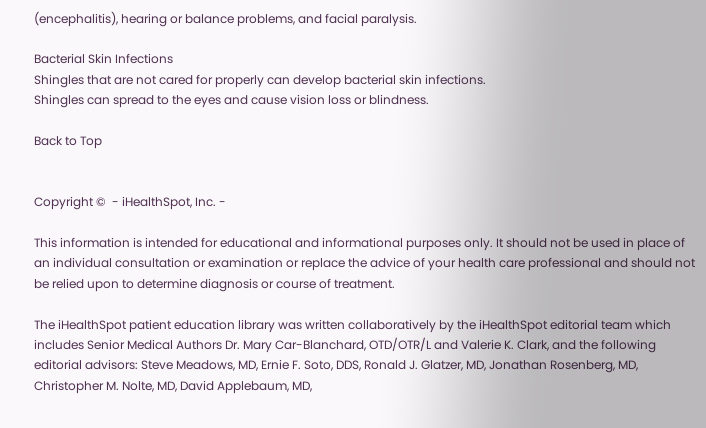(encephalitis), hearing or balance problems, and facial paralysis.

Bacterial Skin Infections
Shingles that are not cared for properly can develop bacterial skin infections.
Shingles can spread to the eyes and cause vision loss or blindness.

Back to Top


Copyright ©  - iHealthSpot, Inc. -

This information is intended for educational and informational purposes only. It should not be used in place of an individual consultation or examination or replace the advice of your health care professional and should not be relied upon to determine diagnosis or course of treatment.

The iHealthSpot patient education library was written collaboratively by the iHealthSpot editorial team which includes Senior Medical Authors Dr. Mary Car-Blanchard, OTD/OTR/L and Valerie K. Clark, and the following editorial advisors: Steve Meadows, MD, Ernie F. Soto, DDS, Ronald J. Glatzer, MD, Jonathan Rosenberg, MD, Christopher M. Nolte, MD, David Applebaum, MD,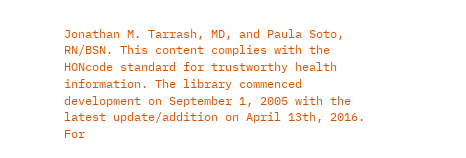Jonathan M. Tarrash, MD, and Paula Soto, RN/BSN. This content complies with the HONcode standard for trustworthy health information. The library commenced development on September 1, 2005 with the latest update/addition on April 13th, 2016. For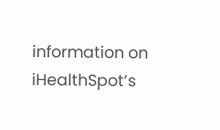information on iHealthSpot’s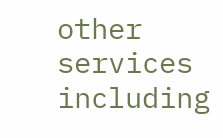other services including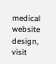medical website design, visit